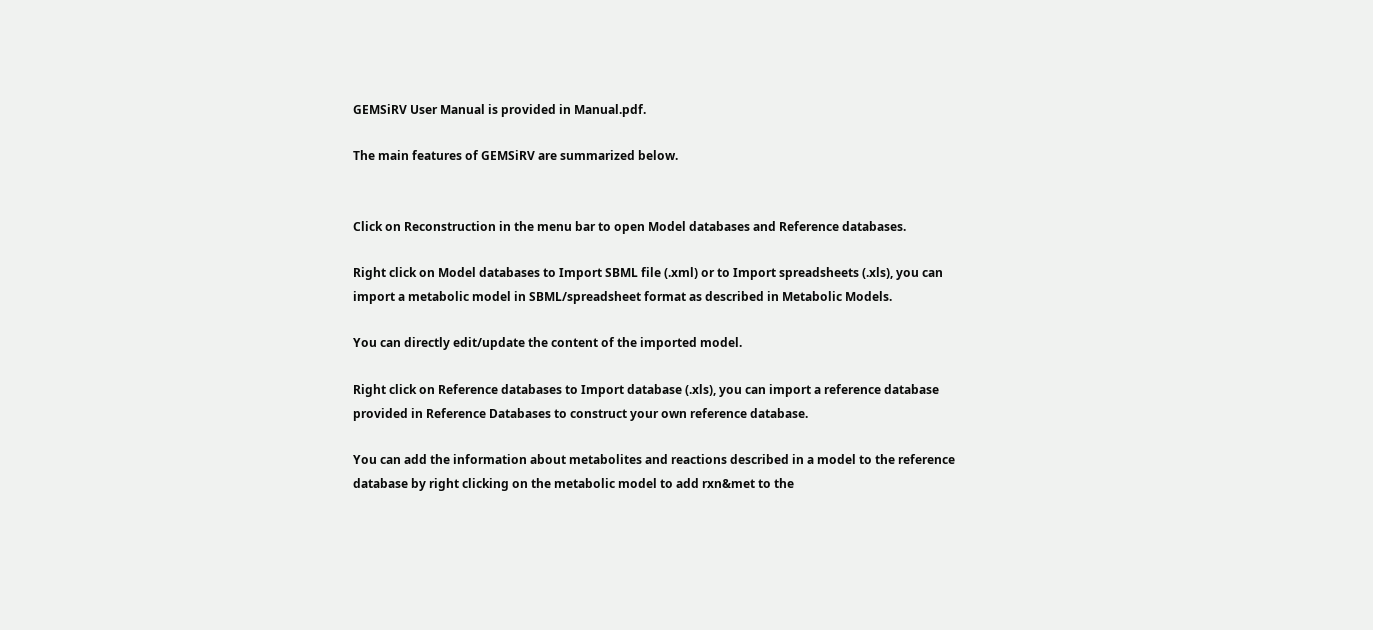GEMSiRV User Manual is provided in Manual.pdf.

The main features of GEMSiRV are summarized below.


Click on Reconstruction in the menu bar to open Model databases and Reference databases.

Right click on Model databases to Import SBML file (.xml) or to Import spreadsheets (.xls), you can import a metabolic model in SBML/spreadsheet format as described in Metabolic Models.

You can directly edit/update the content of the imported model.

Right click on Reference databases to Import database (.xls), you can import a reference database provided in Reference Databases to construct your own reference database.

You can add the information about metabolites and reactions described in a model to the reference database by right clicking on the metabolic model to add rxn&met to the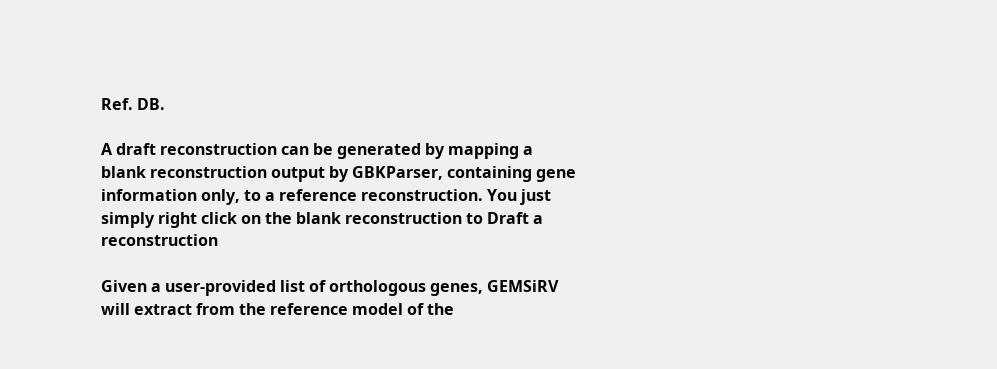Ref. DB.

A draft reconstruction can be generated by mapping a blank reconstruction output by GBKParser, containing gene information only, to a reference reconstruction. You just simply right click on the blank reconstruction to Draft a reconstruction

Given a user-provided list of orthologous genes, GEMSiRV will extract from the reference model of the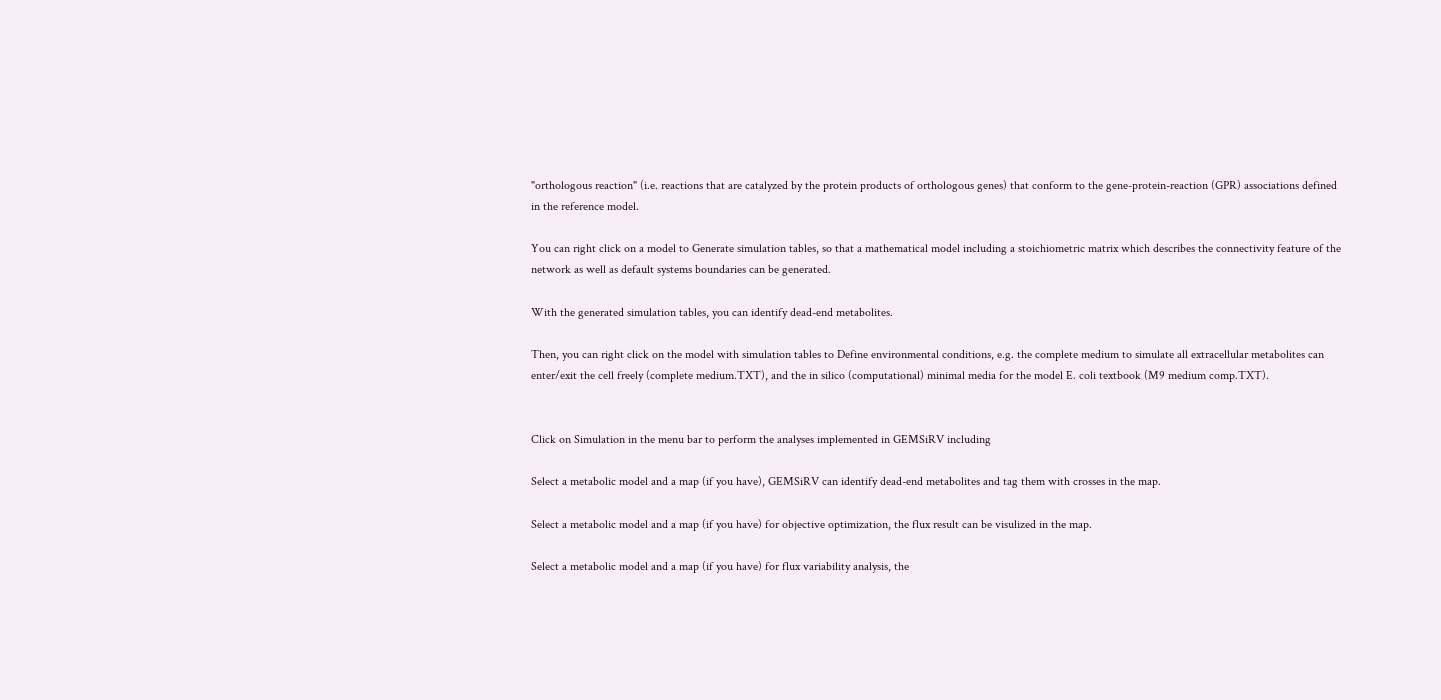"orthologous reaction" (i.e. reactions that are catalyzed by the protein products of orthologous genes) that conform to the gene-protein-reaction (GPR) associations defined in the reference model.

You can right click on a model to Generate simulation tables, so that a mathematical model including a stoichiometric matrix which describes the connectivity feature of the network as well as default systems boundaries can be generated.

With the generated simulation tables, you can identify dead-end metabolites.

Then, you can right click on the model with simulation tables to Define environmental conditions, e.g. the complete medium to simulate all extracellular metabolites can enter/exit the cell freely (complete medium.TXT), and the in silico (computational) minimal media for the model E. coli textbook (M9 medium comp.TXT).


Click on Simulation in the menu bar to perform the analyses implemented in GEMSiRV including

Select a metabolic model and a map (if you have), GEMSiRV can identify dead-end metabolites and tag them with crosses in the map.

Select a metabolic model and a map (if you have) for objective optimization, the flux result can be visulized in the map.

Select a metabolic model and a map (if you have) for flux variability analysis, the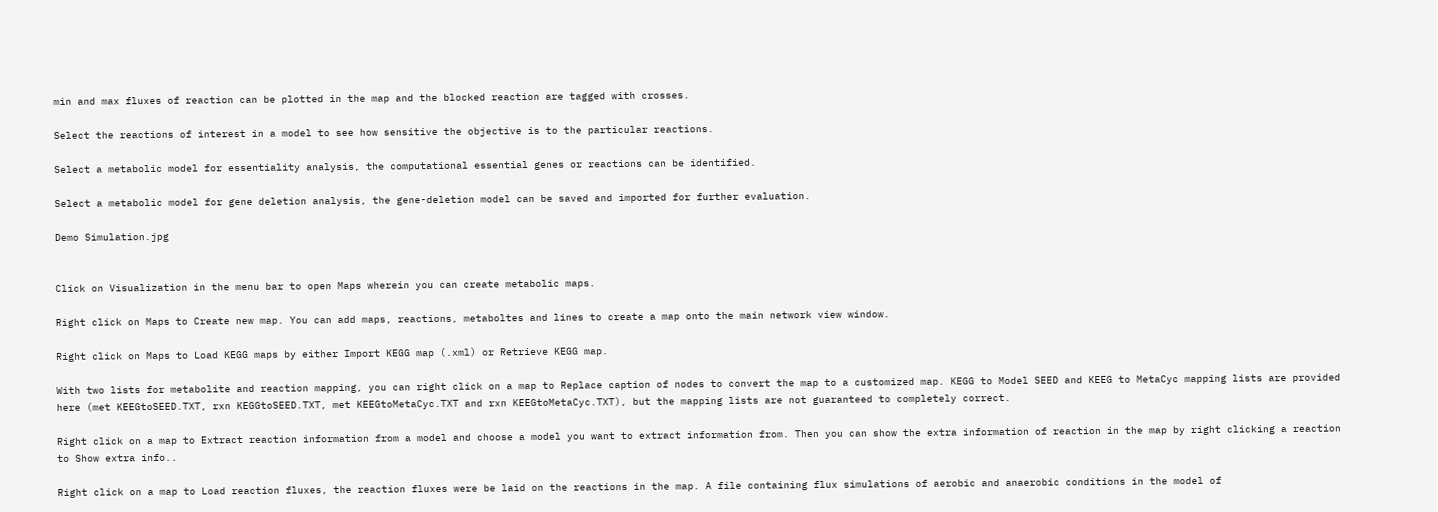min and max fluxes of reaction can be plotted in the map and the blocked reaction are tagged with crosses.

Select the reactions of interest in a model to see how sensitive the objective is to the particular reactions.

Select a metabolic model for essentiality analysis, the computational essential genes or reactions can be identified.

Select a metabolic model for gene deletion analysis, the gene-deletion model can be saved and imported for further evaluation.

Demo Simulation.jpg


Click on Visualization in the menu bar to open Maps wherein you can create metabolic maps.

Right click on Maps to Create new map. You can add maps, reactions, metaboltes and lines to create a map onto the main network view window.

Right click on Maps to Load KEGG maps by either Import KEGG map (.xml) or Retrieve KEGG map.

With two lists for metabolite and reaction mapping, you can right click on a map to Replace caption of nodes to convert the map to a customized map. KEGG to Model SEED and KEEG to MetaCyc mapping lists are provided here (met KEEGtoSEED.TXT, rxn KEGGtoSEED.TXT, met KEEGtoMetaCyc.TXT and rxn KEEGtoMetaCyc.TXT), but the mapping lists are not guaranteed to completely correct.

Right click on a map to Extract reaction information from a model and choose a model you want to extract information from. Then you can show the extra information of reaction in the map by right clicking a reaction to Show extra info..

Right click on a map to Load reaction fluxes, the reaction fluxes were be laid on the reactions in the map. A file containing flux simulations of aerobic and anaerobic conditions in the model of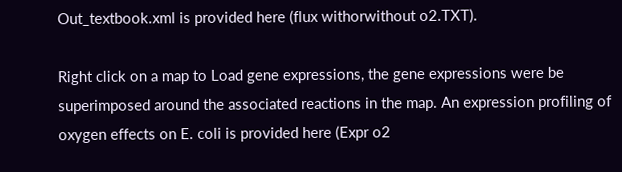Out_textbook.xml is provided here (flux withorwithout o2.TXT).

Right click on a map to Load gene expressions, the gene expressions were be superimposed around the associated reactions in the map. An expression profiling of oxygen effects on E. coli is provided here (Expr o2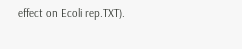effect on Ecoli rep.TXT).